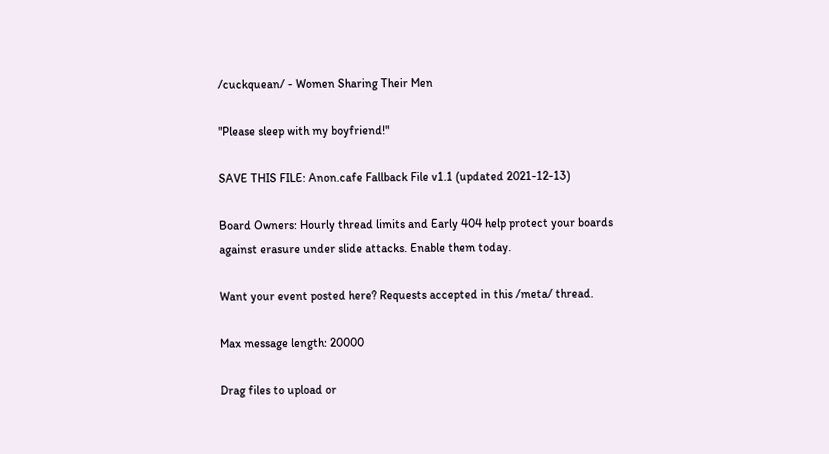/cuckquean/ - Women Sharing Their Men

"Please sleep with my boyfriend!"

SAVE THIS FILE: Anon.cafe Fallback File v1.1 (updated 2021-12-13)

Board Owners: Hourly thread limits and Early 404 help protect your boards against erasure under slide attacks. Enable them today.

Want your event posted here? Requests accepted in this /meta/ thread.

Max message length: 20000

Drag files to upload or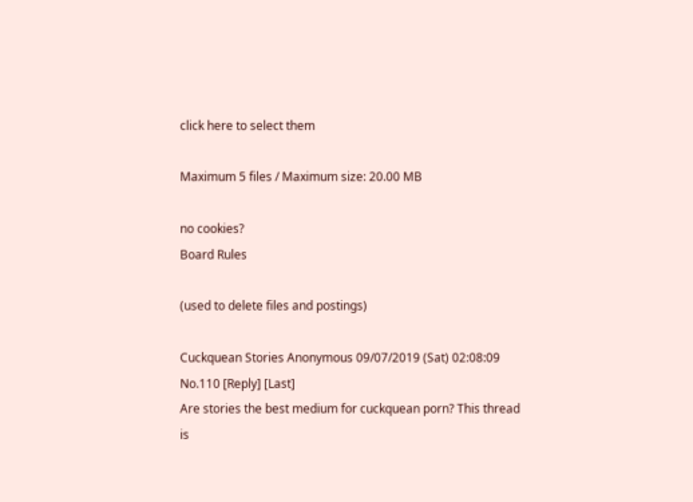click here to select them

Maximum 5 files / Maximum size: 20.00 MB

no cookies?
Board Rules

(used to delete files and postings)

Cuckquean Stories Anonymous 09/07/2019 (Sat) 02:08:09 No.110 [Reply] [Last]
Are stories the best medium for cuckquean porn? This thread is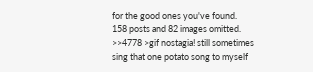for the good ones you've found.
158 posts and 82 images omitted.
>>4778 >gif nostagia! still sometimes sing that one potato song to myself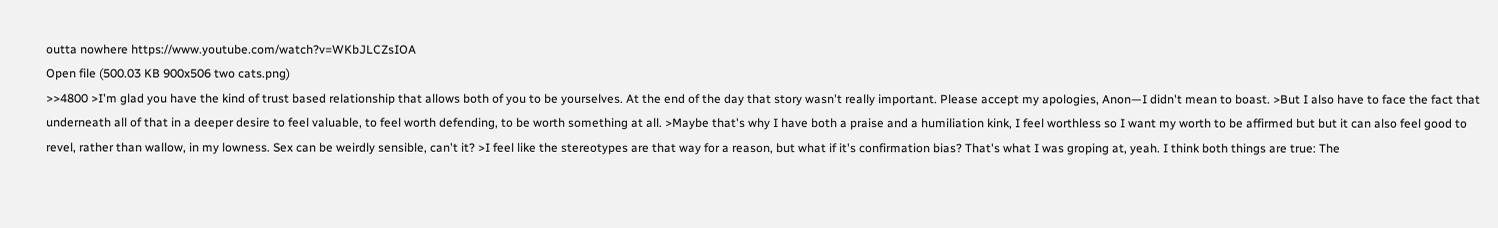outta nowhere https://www.youtube.com/watch?v=WKbJLCZsIOA
Open file (500.03 KB 900x506 two cats.png)
>>4800 >I'm glad you have the kind of trust based relationship that allows both of you to be yourselves. At the end of the day that story wasn't really important. Please accept my apologies, Anon—I didn't mean to boast. >But I also have to face the fact that underneath all of that in a deeper desire to feel valuable, to feel worth defending, to be worth something at all. >Maybe that's why I have both a praise and a humiliation kink, I feel worthless so I want my worth to be affirmed but but it can also feel good to revel, rather than wallow, in my lowness. Sex can be weirdly sensible, can't it? >I feel like the stereotypes are that way for a reason, but what if it's confirmation bias? That's what I was groping at, yeah. I think both things are true: The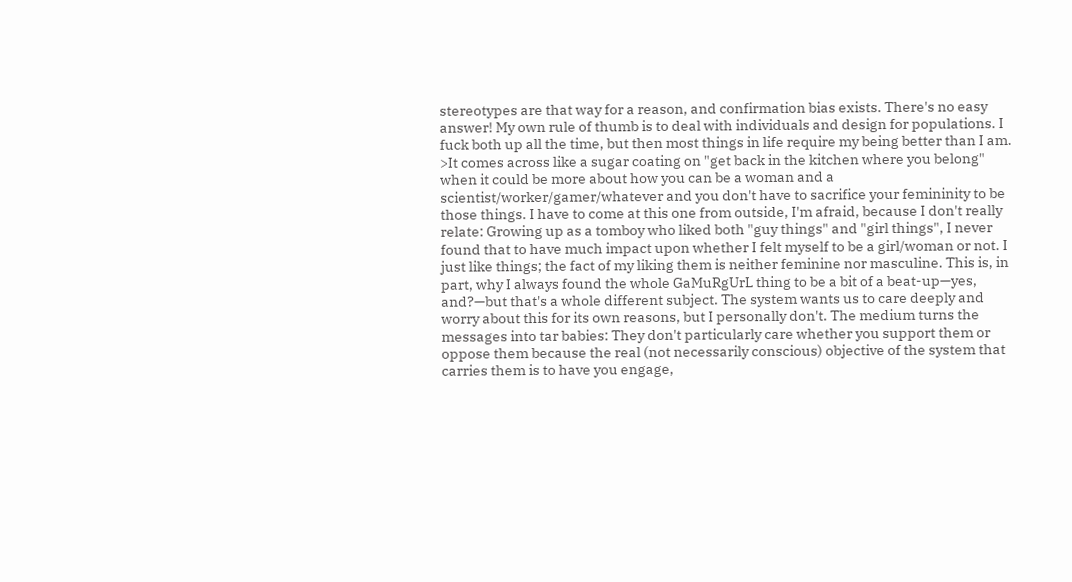stereotypes are that way for a reason, and confirmation bias exists. There's no easy answer! My own rule of thumb is to deal with individuals and design for populations. I fuck both up all the time, but then most things in life require my being better than I am. >It comes across like a sugar coating on "get back in the kitchen where you belong" when it could be more about how you can be a woman and a scientist/worker/gamer/whatever and you don't have to sacrifice your femininity to be those things. I have to come at this one from outside, I'm afraid, because I don't really relate: Growing up as a tomboy who liked both "guy things" and "girl things", I never found that to have much impact upon whether I felt myself to be a girl/woman or not. I just like things; the fact of my liking them is neither feminine nor masculine. This is, in part, why I always found the whole GaMuRgUrL thing to be a bit of a beat-up—yes, and?—but that's a whole different subject. The system wants us to care deeply and worry about this for its own reasons, but I personally don't. The medium turns the messages into tar babies: They don't particularly care whether you support them or oppose them because the real (not necessarily conscious) objective of the system that carries them is to have you engage,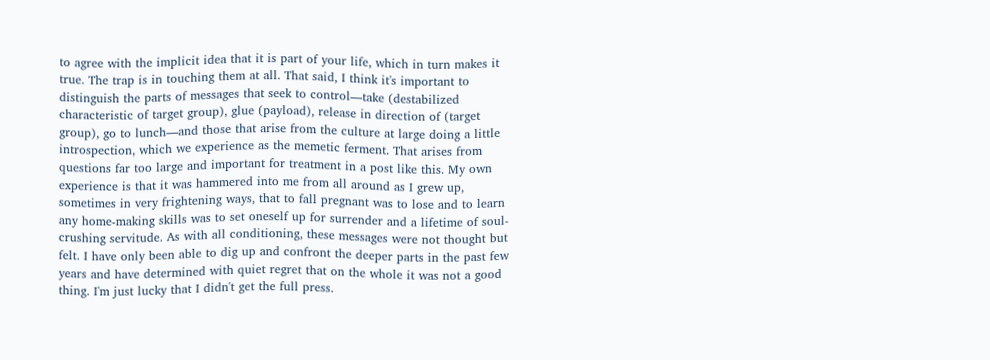to agree with the implicit idea that it is part of your life, which in turn makes it true. The trap is in touching them at all. That said, I think it's important to distinguish the parts of messages that seek to control—take (destabilized characteristic of target group), glue (payload), release in direction of (target group), go to lunch—and those that arise from the culture at large doing a little introspection, which we experience as the memetic ferment. That arises from questions far too large and important for treatment in a post like this. My own experience is that it was hammered into me from all around as I grew up, sometimes in very frightening ways, that to fall pregnant was to lose and to learn any home-making skills was to set oneself up for surrender and a lifetime of soul-crushing servitude. As with all conditioning, these messages were not thought but felt. I have only been able to dig up and confront the deeper parts in the past few years and have determined with quiet regret that on the whole it was not a good thing. I'm just lucky that I didn't get the full press.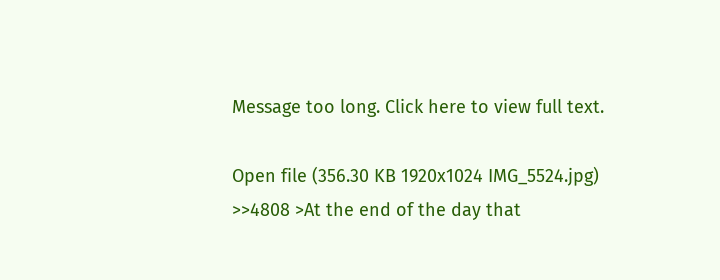Message too long. Click here to view full text.

Open file (356.30 KB 1920x1024 IMG_5524.jpg)
>>4808 >At the end of the day that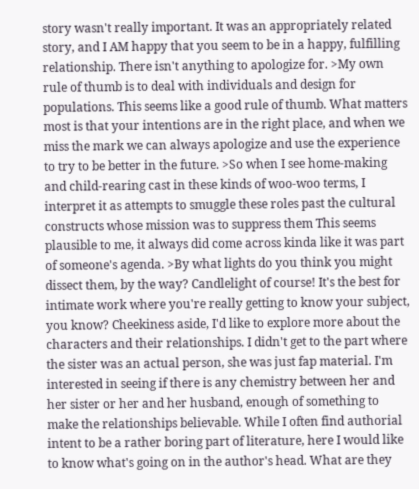story wasn't really important. It was an appropriately related story, and I AM happy that you seem to be in a happy, fulfilling relationship. There isn't anything to apologize for. >My own rule of thumb is to deal with individuals and design for populations. This seems like a good rule of thumb. What matters most is that your intentions are in the right place, and when we miss the mark we can always apologize and use the experience to try to be better in the future. >So when I see home-making and child-rearing cast in these kinds of woo-woo terms, I interpret it as attempts to smuggle these roles past the cultural constructs whose mission was to suppress them This seems plausible to me, it always did come across kinda like it was part of someone's agenda. >By what lights do you think you might dissect them, by the way? Candlelight of course! It's the best for intimate work where you're really getting to know your subject, you know? Cheekiness aside, I'd like to explore more about the characters and their relationships. I didn't get to the part where the sister was an actual person, she was just fap material. I'm interested in seeing if there is any chemistry between her and her sister or her and her husband, enough of something to make the relationships believable. While I often find authorial intent to be a rather boring part of literature, here I would like to know what's going on in the author's head. What are they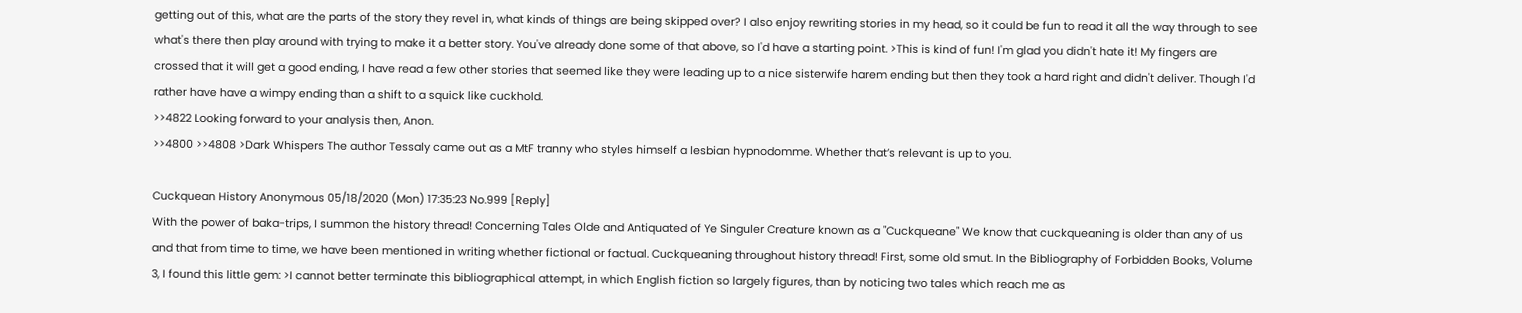getting out of this, what are the parts of the story they revel in, what kinds of things are being skipped over? I also enjoy rewriting stories in my head, so it could be fun to read it all the way through to see what's there then play around with trying to make it a better story. You've already done some of that above, so I'd have a starting point. >This is kind of fun! I'm glad you didn't hate it! My fingers are crossed that it will get a good ending, I have read a few other stories that seemed like they were leading up to a nice sisterwife harem ending but then they took a hard right and didn't deliver. Though I'd rather have have a wimpy ending than a shift to a squick like cuckhold.
>>4822 Looking forward to your analysis then, Anon.
>>4800 >>4808 >Dark Whispers The author Tessaly came out as a MtF tranny who styles himself a lesbian hypnodomme. Whether that’s relevant is up to you.

Cuckquean History Anonymous 05/18/2020 (Mon) 17:35:23 No.999 [Reply]
With the power of baka-trips, I summon the history thread! Concerning Tales Olde and Antiquated of Ye Singuler Creature known as a "Cuckqueane" We know that cuckqueaning is older than any of us and that from time to time, we have been mentioned in writing whether fictional or factual. Cuckqueaning throughout history thread! First, some old smut. In the Bibliography of Forbidden Books, Volume 3, I found this little gem: >I cannot better terminate this bibliographical attempt, in which English fiction so largely figures, than by noticing two tales which reach me as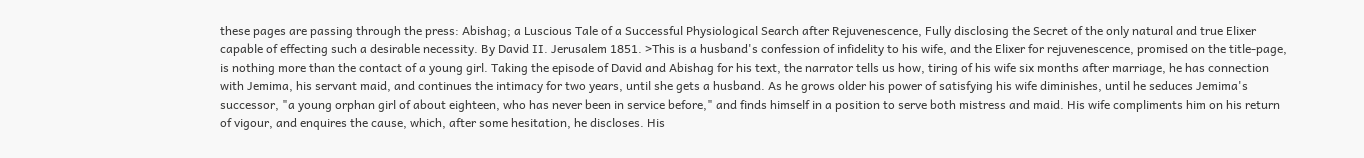these pages are passing through the press: Abishag; a Luscious Tale of a Successful Physiological Search after Rejuvenescence, Fully disclosing the Secret of the only natural and true Elixer capable of effecting such a desirable necessity. By David II. Jerusalem 1851. >This is a husband's confession of infidelity to his wife, and the Elixer for rejuvenescence, promised on the title-page, is nothing more than the contact of a young girl. Taking the episode of David and Abishag for his text, the narrator tells us how, tiring of his wife six months after marriage, he has connection with Jemima, his servant maid, and continues the intimacy for two years, until she gets a husband. As he grows older his power of satisfying his wife diminishes, until he seduces Jemima's successor, "a young orphan girl of about eighteen, who has never been in service before," and finds himself in a position to serve both mistress and maid. His wife compliments him on his return of vigour, and enquires the cause, which, after some hesitation, he discloses. His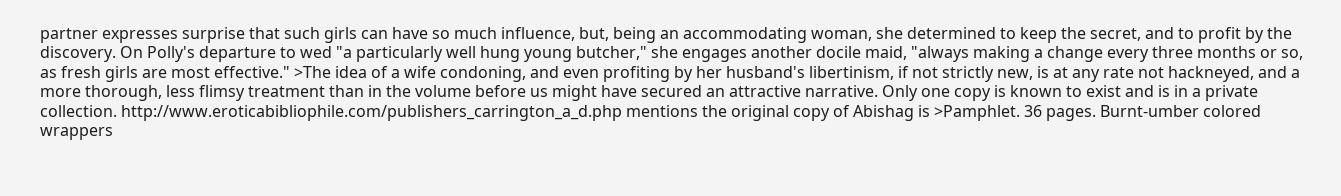partner expresses surprise that such girls can have so much influence, but, being an accommodating woman, she determined to keep the secret, and to profit by the discovery. On Polly's departure to wed "a particularly well hung young butcher," she engages another docile maid, "always making a change every three months or so, as fresh girls are most effective." >The idea of a wife condoning, and even profiting by her husband's libertinism, if not strictly new, is at any rate not hackneyed, and a more thorough, less flimsy treatment than in the volume before us might have secured an attractive narrative. Only one copy is known to exist and is in a private collection. http://www.eroticabibliophile.com/publishers_carrington_a_d.php mentions the original copy of Abishag is >Pamphlet. 36 pages. Burnt-umber colored wrappers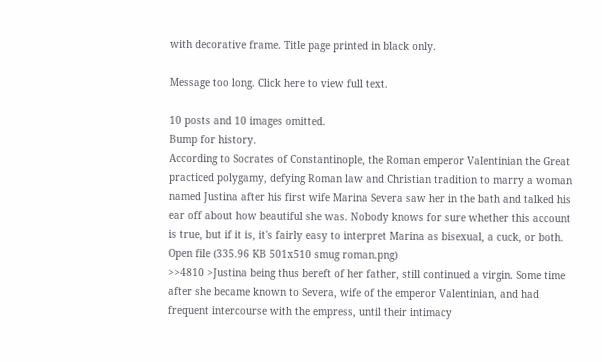with decorative frame. Title page printed in black only.

Message too long. Click here to view full text.

10 posts and 10 images omitted.
Bump for history.
According to Socrates of Constantinople, the Roman emperor Valentinian the Great practiced polygamy, defying Roman law and Christian tradition to marry a woman named Justina after his first wife Marina Severa saw her in the bath and talked his ear off about how beautiful she was. Nobody knows for sure whether this account is true, but if it is, it's fairly easy to interpret Marina as bisexual, a cuck, or both.
Open file (335.96 KB 501x510 smug roman.png)
>>4810 >Justina being thus bereft of her father, still continued a virgin. Some time after she became known to Severa, wife of the emperor Valentinian, and had frequent intercourse with the empress, until their intimacy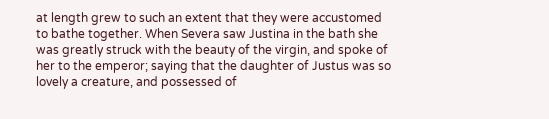at length grew to such an extent that they were accustomed to bathe together. When Severa saw Justina in the bath she was greatly struck with the beauty of the virgin, and spoke of her to the emperor; saying that the daughter of Justus was so lovely a creature, and possessed of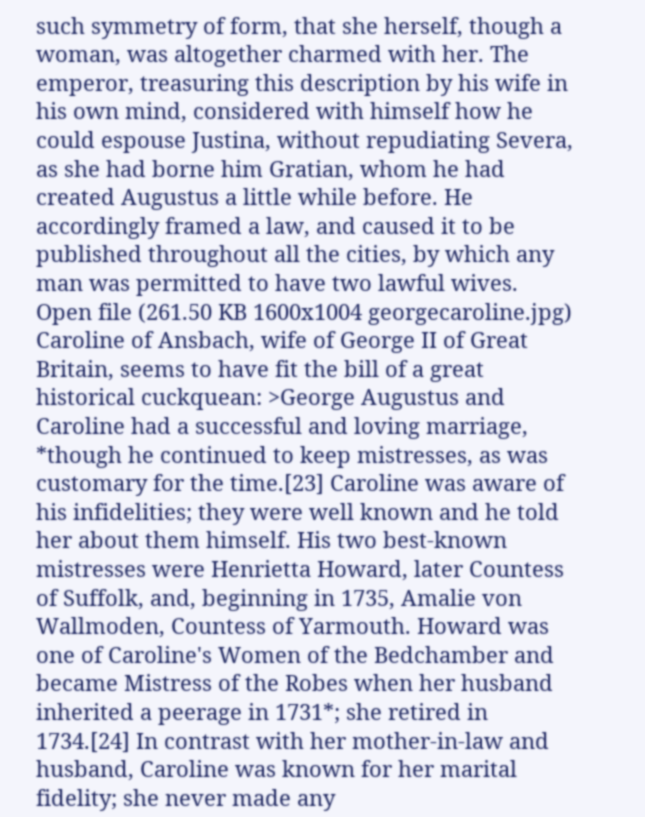such symmetry of form, that she herself, though a woman, was altogether charmed with her. The emperor, treasuring this description by his wife in his own mind, considered with himself how he could espouse Justina, without repudiating Severa, as she had borne him Gratian, whom he had created Augustus a little while before. He accordingly framed a law, and caused it to be published throughout all the cities, by which any man was permitted to have two lawful wives.
Open file (261.50 KB 1600x1004 georgecaroline.jpg)
Caroline of Ansbach, wife of George II of Great Britain, seems to have fit the bill of a great historical cuckquean: >George Augustus and Caroline had a successful and loving marriage, *though he continued to keep mistresses, as was customary for the time.[23] Caroline was aware of his infidelities; they were well known and he told her about them himself. His two best-known mistresses were Henrietta Howard, later Countess of Suffolk, and, beginning in 1735, Amalie von Wallmoden, Countess of Yarmouth. Howard was one of Caroline's Women of the Bedchamber and became Mistress of the Robes when her husband inherited a peerage in 1731*; she retired in 1734.[24] In contrast with her mother-in-law and husband, Caroline was known for her marital fidelity; she never made any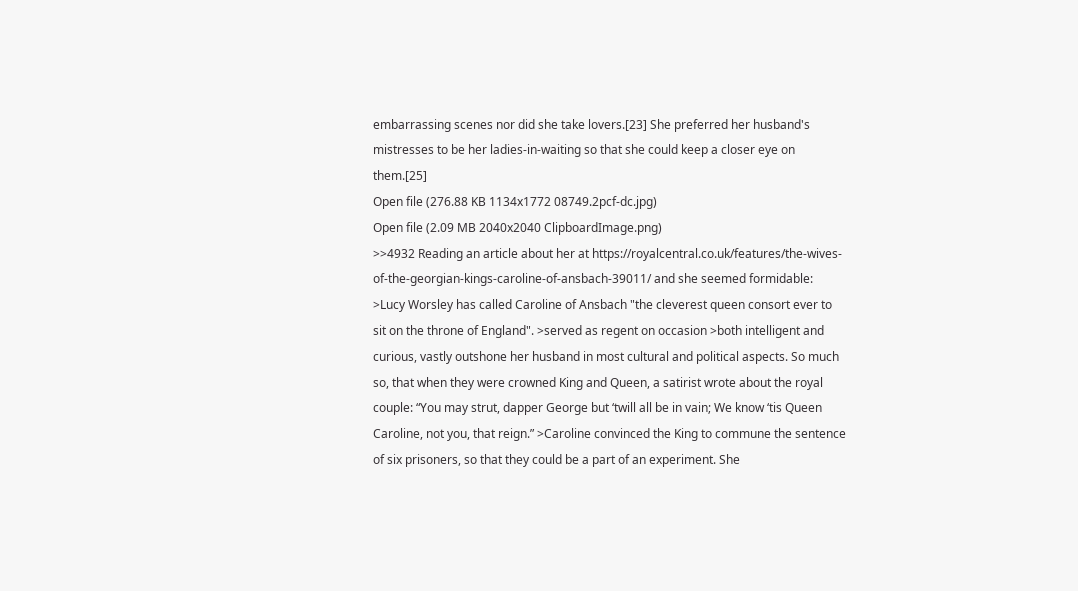embarrassing scenes nor did she take lovers.[23] She preferred her husband's mistresses to be her ladies-in-waiting so that she could keep a closer eye on them.[25]
Open file (276.88 KB 1134x1772 08749.2pcf-dc.jpg)
Open file (2.09 MB 2040x2040 ClipboardImage.png)
>>4932 Reading an article about her at https://royalcentral.co.uk/features/the-wives-of-the-georgian-kings-caroline-of-ansbach-39011/ and she seemed formidable: >Lucy Worsley has called Caroline of Ansbach "the cleverest queen consort ever to sit on the throne of England". >served as regent on occasion >both intelligent and curious, vastly outshone her husband in most cultural and political aspects. So much so, that when they were crowned King and Queen, a satirist wrote about the royal couple: “You may strut, dapper George but ‘twill all be in vain; We know ‘tis Queen Caroline, not you, that reign.” >Caroline convinced the King to commune the sentence of six prisoners, so that they could be a part of an experiment. She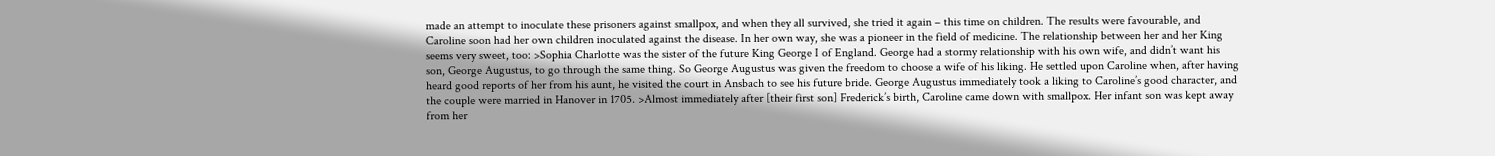made an attempt to inoculate these prisoners against smallpox, and when they all survived, she tried it again – this time on children. The results were favourable, and Caroline soon had her own children inoculated against the disease. In her own way, she was a pioneer in the field of medicine. The relationship between her and her King seems very sweet, too: >Sophia Charlotte was the sister of the future King George I of England. George had a stormy relationship with his own wife, and didn’t want his son, George Augustus, to go through the same thing. So George Augustus was given the freedom to choose a wife of his liking. He settled upon Caroline when, after having heard good reports of her from his aunt, he visited the court in Ansbach to see his future bride. George Augustus immediately took a liking to Caroline’s good character, and the couple were married in Hanover in 1705. >Almost immediately after [their first son] Frederick’s birth, Caroline came down with smallpox. Her infant son was kept away from her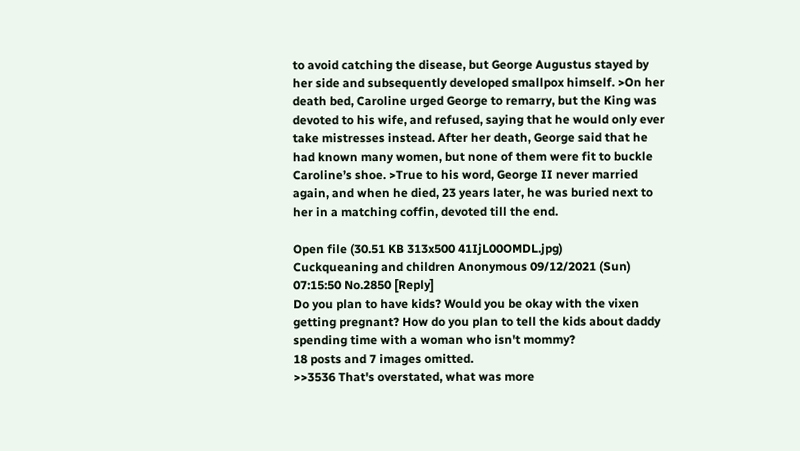to avoid catching the disease, but George Augustus stayed by her side and subsequently developed smallpox himself. >On her death bed, Caroline urged George to remarry, but the King was devoted to his wife, and refused, saying that he would only ever take mistresses instead. After her death, George said that he had known many women, but none of them were fit to buckle Caroline’s shoe. >True to his word, George II never married again, and when he died, 23 years later, he was buried next to her in a matching coffin, devoted till the end.

Open file (30.51 KB 313x500 41IjL00OMDL.jpg)
Cuckqueaning and children Anonymous 09/12/2021 (Sun) 07:15:50 No.2850 [Reply]
Do you plan to have kids? Would you be okay with the vixen getting pregnant? How do you plan to tell the kids about daddy spending time with a woman who isn't mommy?
18 posts and 7 images omitted.
>>3536 That's overstated, what was more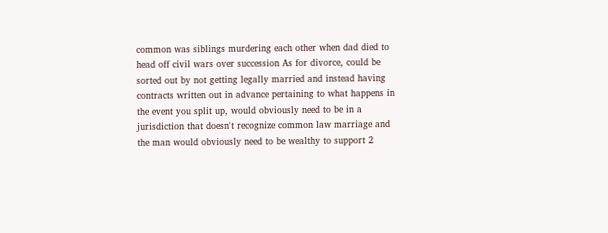common was siblings murdering each other when dad died to head off civil wars over succession As for divorce, could be sorted out by not getting legally married and instead having contracts written out in advance pertaining to what happens in the event you split up, would obviously need to be in a jurisdiction that doesn't recognize common law marriage and the man would obviously need to be wealthy to support 2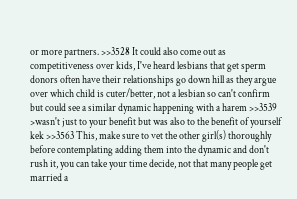or more partners. >>3528 It could also come out as competitiveness over kids, I've heard lesbians that get sperm donors often have their relationships go down hill as they argue over which child is cuter/better, not a lesbian so can't confirm but could see a similar dynamic happening with a harem >>3539 >wasn't just to your benefit but was also to the benefit of yourself kek >>3563 This, make sure to vet the other girl(s) thoroughly before contemplating adding them into the dynamic and don't rush it, you can take your time decide, not that many people get married a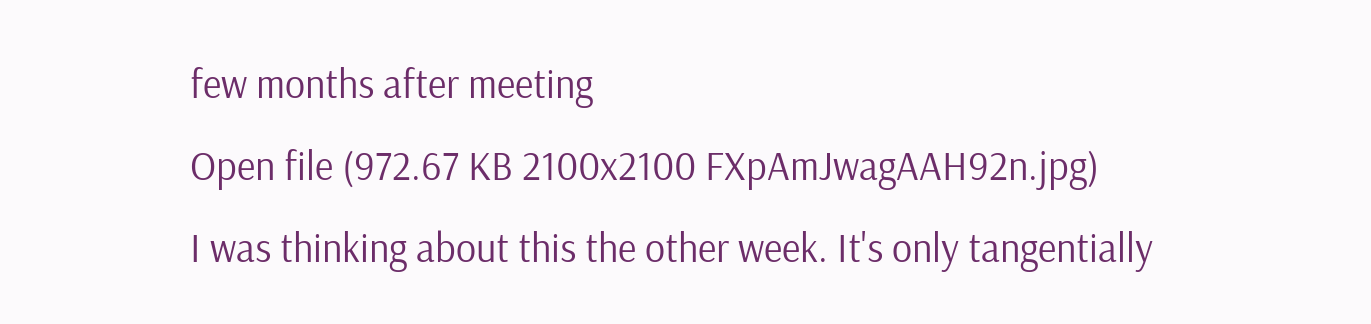few months after meeting
Open file (972.67 KB 2100x2100 FXpAmJwagAAH92n.jpg)
I was thinking about this the other week. It's only tangentially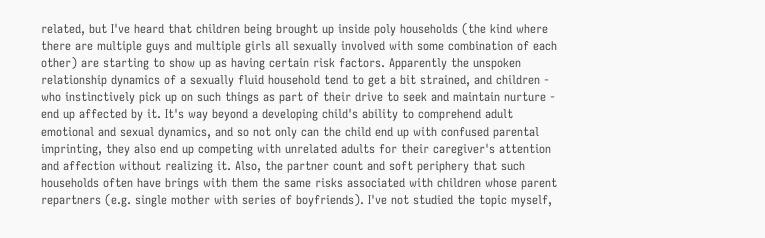related, but I've heard that children being brought up inside poly households (the kind where there are multiple guys and multiple girls all sexually involved with some combination of each other) are starting to show up as having certain risk factors. Apparently the unspoken relationship dynamics of a sexually fluid household tend to get a bit strained, and children - who instinctively pick up on such things as part of their drive to seek and maintain nurture - end up affected by it. It's way beyond a developing child's ability to comprehend adult emotional and sexual dynamics, and so not only can the child end up with confused parental imprinting, they also end up competing with unrelated adults for their caregiver's attention and affection without realizing it. Also, the partner count and soft periphery that such households often have brings with them the same risks associated with children whose parent repartners (e.g. single mother with series of boyfriends). I've not studied the topic myself,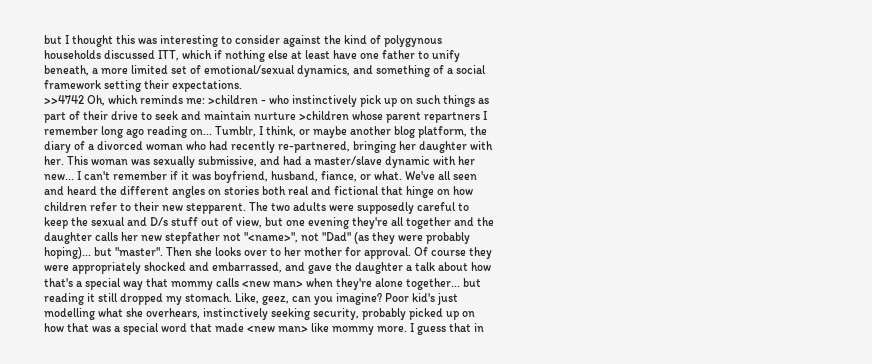but I thought this was interesting to consider against the kind of polygynous households discussed ITT, which if nothing else at least have one father to unify beneath, a more limited set of emotional/sexual dynamics, and something of a social framework setting their expectations.
>>4742 Oh, which reminds me: >children - who instinctively pick up on such things as part of their drive to seek and maintain nurture >children whose parent repartners I remember long ago reading on... Tumblr, I think, or maybe another blog platform, the diary of a divorced woman who had recently re-partnered, bringing her daughter with her. This woman was sexually submissive, and had a master/slave dynamic with her new... I can't remember if it was boyfriend, husband, fiance, or what. We've all seen and heard the different angles on stories both real and fictional that hinge on how children refer to their new stepparent. The two adults were supposedly careful to keep the sexual and D/s stuff out of view, but one evening they're all together and the daughter calls her new stepfather not "<name>", not "Dad" (as they were probably hoping)... but "master". Then she looks over to her mother for approval. Of course they were appropriately shocked and embarrassed, and gave the daughter a talk about how that's a special way that mommy calls <new man> when they're alone together... but reading it still dropped my stomach. Like, geez, can you imagine? Poor kid's just modelling what she overhears, instinctively seeking security, probably picked up on how that was a special word that made <new man> like mommy more. I guess that in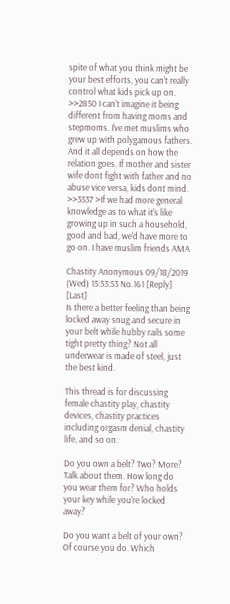spite of what you think might be your best efforts, you can't really control what kids pick up on.
>>2850 I can't imagine it being different from having moms and stepmoms. I've met muslims who grew up with polygamous fathers. And it all depends on how the relation goes. If mother and sister wife dont fight with father and no abuse vice versa, kids dont mind.
>>3537 >If we had more general knowledge as to what it's like growing up in such a household, good and bad, we'd have more to go on. I have muslim friends AMA

Chastity Anonymous 09/18/2019 (Wed) 15:53:53 No.161 [Reply] [Last]
Is there a better feeling than being locked away snug and secure in your belt while hubby rails some tight pretty thing? Not all underwear is made of steel, just the best kind.

This thread is for discussing female chastity play, chastity devices, chastity practices including orgasm denial, chastity life, and so on.

Do you own a belt? Two? More? Talk about them. How long do you wear them for? Who holds your key while you're locked away?

Do you want a belt of your own? Of course you do. Which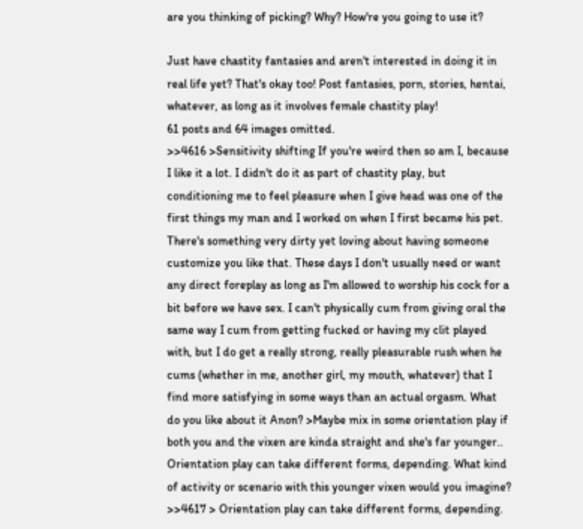are you thinking of picking? Why? How're you going to use it?

Just have chastity fantasies and aren't interested in doing it in real life yet? That's okay too! Post fantasies, porn, stories, hentai, whatever, as long as it involves female chastity play!
61 posts and 64 images omitted.
>>4616 >Sensitivity shifting If you're weird then so am I, because I like it a lot. I didn't do it as part of chastity play, but conditioning me to feel pleasure when I give head was one of the first things my man and I worked on when I first became his pet. There's something very dirty yet loving about having someone customize you like that. These days I don't usually need or want any direct foreplay as long as I'm allowed to worship his cock for a bit before we have sex. I can't physically cum from giving oral the same way I cum from getting fucked or having my clit played with, but I do get a really strong, really pleasurable rush when he cums (whether in me, another girl, my mouth, whatever) that I find more satisfying in some ways than an actual orgasm. What do you like about it Anon? >Maybe mix in some orientation play if both you and the vixen are kinda straight and she's far younger.. Orientation play can take different forms, depending. What kind of activity or scenario with this younger vixen would you imagine?
>>4617 > Orientation play can take different forms, depending.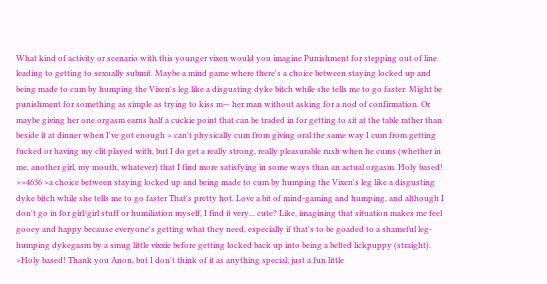What kind of activity or scenario with this younger vixen would you imagine Punishment for stepping out of line leading to getting to sexually submit. Maybe a mind game where there's a choice between staying locked up and being made to cum by humping the Vixen's leg like a disgusting dyke bitch while she tells me to go faster. Might be punishment for something as simple as trying to kiss m— her man without asking for a nod of confirmation. Or maybe giving her one orgasm earns half a cuckie point that can be traded in for getting to sit at the table rather than beside it at dinner when I've got enough > can't physically cum from giving oral the same way I cum from getting fucked or having my clit played with, but I do get a really strong, really pleasurable rush when he cums (whether in me, another girl, my mouth, whatever) that I find more satisfying in some ways than an actual orgasm. Holy based!
>>4636 >a choice between staying locked up and being made to cum by humping the Vixen's leg like a disgusting dyke bitch while she tells me to go faster That's pretty hot. Love a bit of mind-gaming and humping, and although I don't go in for girl/girl stuff or humiliation myself, I find it very... cute? Like, imagining that situation makes me feel gooey and happy because everyone's getting what they need, especially if that's to be goaded to a shameful leg-humping dykegasm by a smug little vixxie before getting locked back up into being a belted lickpuppy (straight). >Holy based! Thank you Anon, but I don't think of it as anything special; just a fun little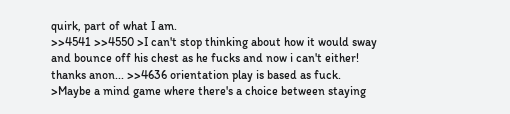quirk, part of what I am.
>>4541 >>4550 >I can't stop thinking about how it would sway and bounce off his chest as he fucks and now i can't either! thanks anon... >>4636 orientation play is based as fuck. >Maybe a mind game where there's a choice between staying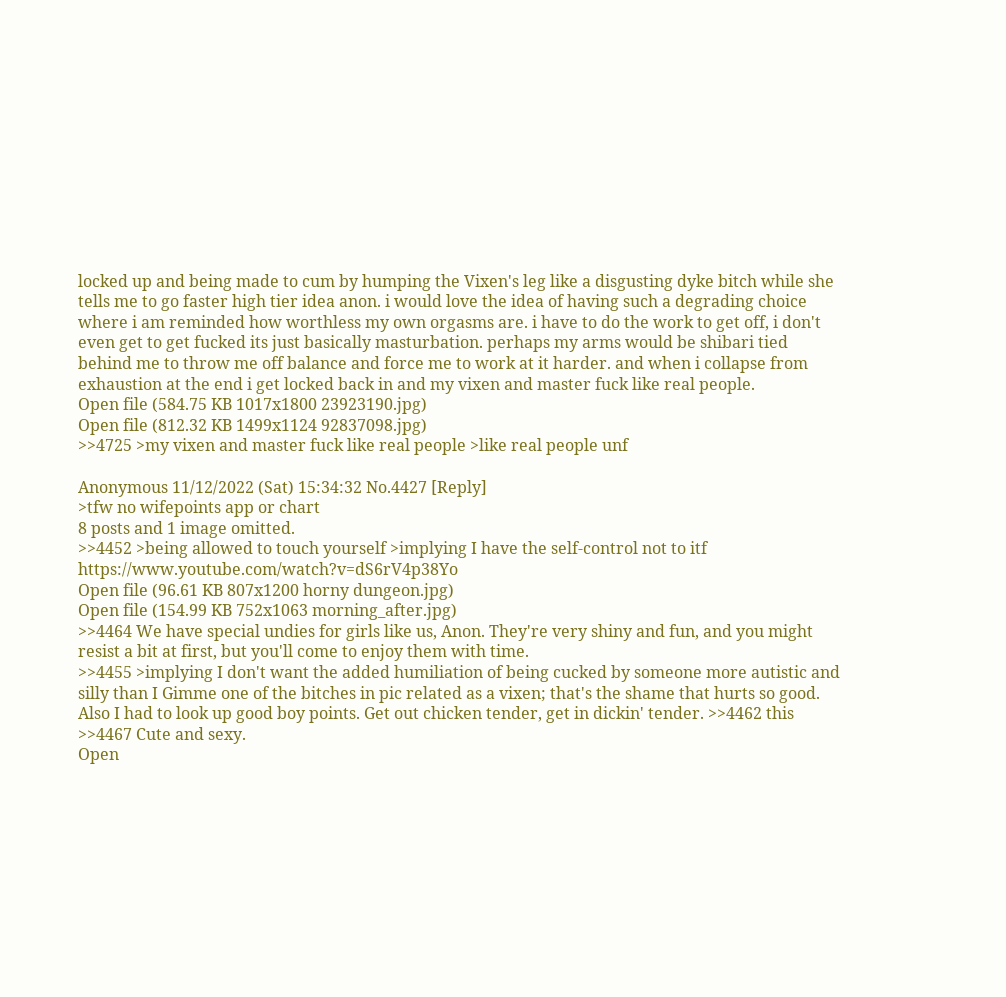locked up and being made to cum by humping the Vixen's leg like a disgusting dyke bitch while she tells me to go faster high tier idea anon. i would love the idea of having such a degrading choice where i am reminded how worthless my own orgasms are. i have to do the work to get off, i don't even get to get fucked its just basically masturbation. perhaps my arms would be shibari tied behind me to throw me off balance and force me to work at it harder. and when i collapse from exhaustion at the end i get locked back in and my vixen and master fuck like real people.
Open file (584.75 KB 1017x1800 23923190.jpg)
Open file (812.32 KB 1499x1124 92837098.jpg)
>>4725 >my vixen and master fuck like real people >like real people unf

Anonymous 11/12/2022 (Sat) 15:34:32 No.4427 [Reply]
>tfw no wifepoints app or chart
8 posts and 1 image omitted.
>>4452 >being allowed to touch yourself >implying I have the self-control not to itf https://www.youtube.com/watch?v=dS6rV4p38Yo
Open file (96.61 KB 807x1200 horny dungeon.jpg)
Open file (154.99 KB 752x1063 morning_after.jpg)
>>4464 We have special undies for girls like us, Anon. They're very shiny and fun, and you might resist a bit at first, but you'll come to enjoy them with time.
>>4455 >implying I don't want the added humiliation of being cucked by someone more autistic and silly than I Gimme one of the bitches in pic related as a vixen; that's the shame that hurts so good. Also I had to look up good boy points. Get out chicken tender, get in dickin' tender. >>4462 this >>4467 Cute and sexy.
Open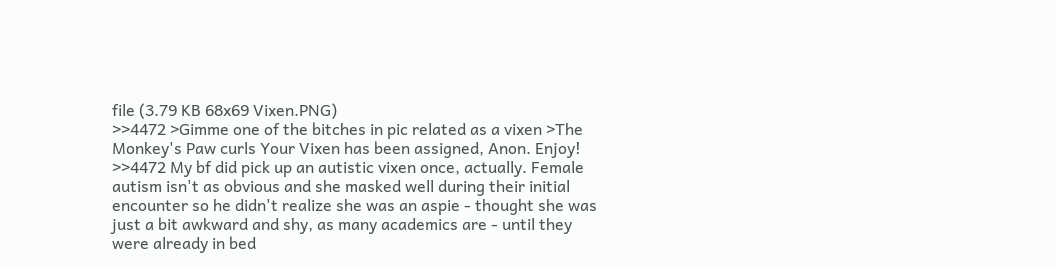file (3.79 KB 68x69 Vixen.PNG)
>>4472 >Gimme one of the bitches in pic related as a vixen >The Monkey's Paw curls Your Vixen has been assigned, Anon. Enjoy!
>>4472 My bf did pick up an autistic vixen once, actually. Female autism isn't as obvious and she masked well during their initial encounter so he didn't realize she was an aspie - thought she was just a bit awkward and shy, as many academics are - until they were already in bed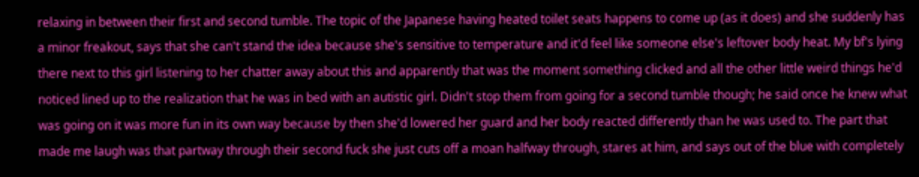relaxing in between their first and second tumble. The topic of the Japanese having heated toilet seats happens to come up (as it does) and she suddenly has a minor freakout, says that she can't stand the idea because she's sensitive to temperature and it'd feel like someone else's leftover body heat. My bf's lying there next to this girl listening to her chatter away about this and apparently that was the moment something clicked and all the other little weird things he'd noticed lined up to the realization that he was in bed with an autistic girl. Didn't stop them from going for a second tumble though; he said once he knew what was going on it was more fun in its own way because by then she'd lowered her guard and her body reacted differently than he was used to. The part that made me laugh was that partway through their second fuck she just cuts off a moan halfway through, stares at him, and says out of the blue with completely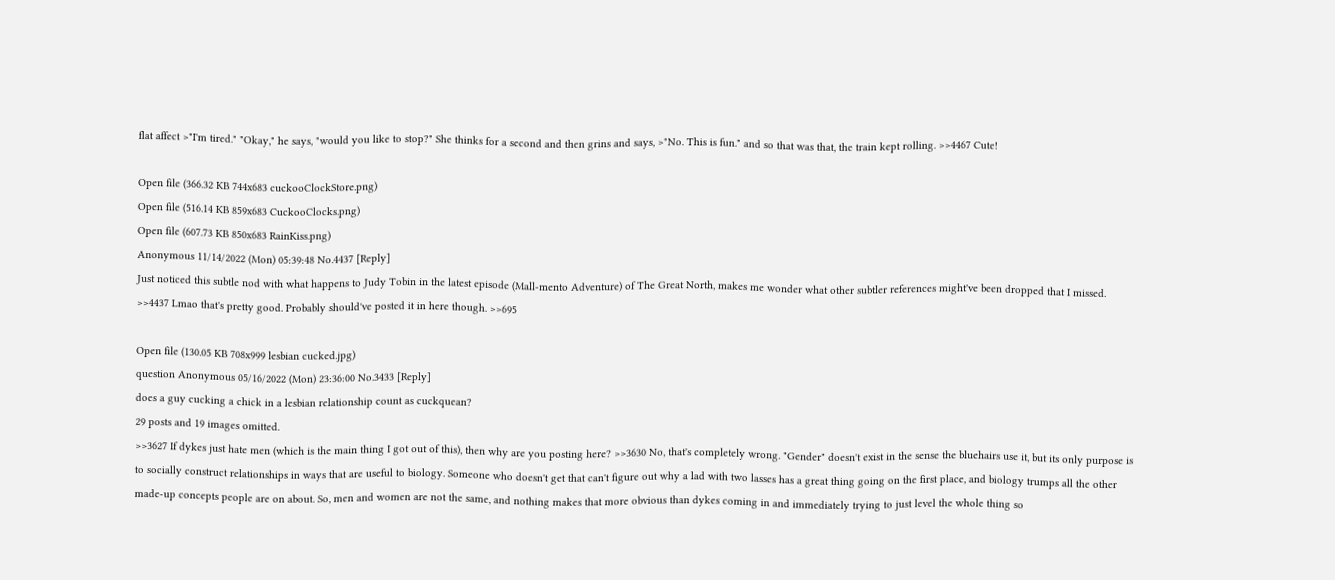flat affect >"I'm tired." "Okay," he says, "would you like to stop?" She thinks for a second and then grins and says, >"No. This is fun." and so that was that, the train kept rolling. >>4467 Cute!

Open file (366.32 KB 744x683 cuckooClockStore.png)
Open file (516.14 KB 859x683 CuckooClocks.png)
Open file (607.73 KB 850x683 RainKiss.png)
Anonymous 11/14/2022 (Mon) 05:39:48 No.4437 [Reply]
Just noticed this subtle nod with what happens to Judy Tobin in the latest episode (Mall-mento Adventure) of The Great North, makes me wonder what other subtler references might've been dropped that I missed.
>>4437 Lmao that's pretty good. Probably should've posted it in here though. >>695

Open file (130.05 KB 708x999 lesbian cucked.jpg)
question Anonymous 05/16/2022 (Mon) 23:36:00 No.3433 [Reply]
does a guy cucking a chick in a lesbian relationship count as cuckquean?
29 posts and 19 images omitted.
>>3627 If dykes just hate men (which is the main thing I got out of this), then why are you posting here? >>3630 No, that's completely wrong. "Gender" doesn't exist in the sense the bluehairs use it, but its only purpose is to socially construct relationships in ways that are useful to biology. Someone who doesn't get that can't figure out why a lad with two lasses has a great thing going on the first place, and biology trumps all the other made-up concepts people are on about. So, men and women are not the same, and nothing makes that more obvious than dykes coming in and immediately trying to just level the whole thing so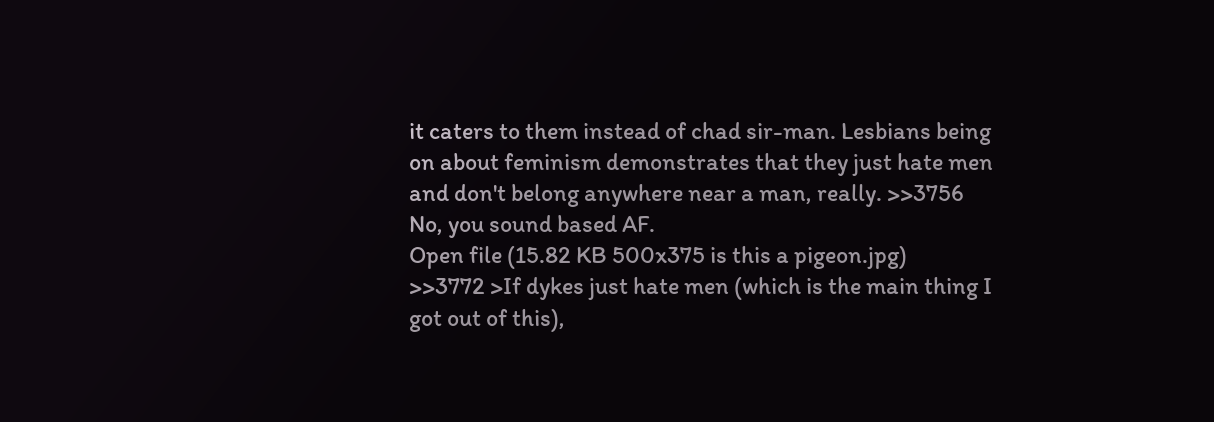it caters to them instead of chad sir-man. Lesbians being on about feminism demonstrates that they just hate men and don't belong anywhere near a man, really. >>3756 No, you sound based AF.
Open file (15.82 KB 500x375 is this a pigeon.jpg)
>>3772 >If dykes just hate men (which is the main thing I got out of this),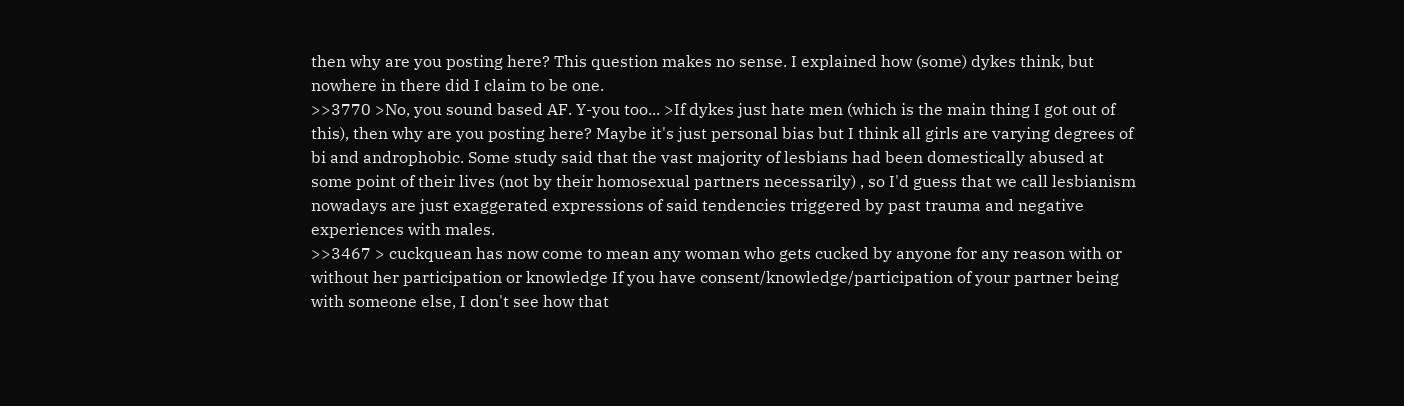then why are you posting here? This question makes no sense. I explained how (some) dykes think, but nowhere in there did I claim to be one.
>>3770 >No, you sound based AF. Y-you too... >If dykes just hate men (which is the main thing I got out of this), then why are you posting here? Maybe it's just personal bias but I think all girls are varying degrees of bi and androphobic. Some study said that the vast majority of lesbians had been domestically abused at some point of their lives (not by their homosexual partners necessarily) , so I'd guess that we call lesbianism nowadays are just exaggerated expressions of said tendencies triggered by past trauma and negative experiences with males.
>>3467 > cuckquean has now come to mean any woman who gets cucked by anyone for any reason with or without her participation or knowledge If you have consent/knowledge/participation of your partner being with someone else, I don't see how that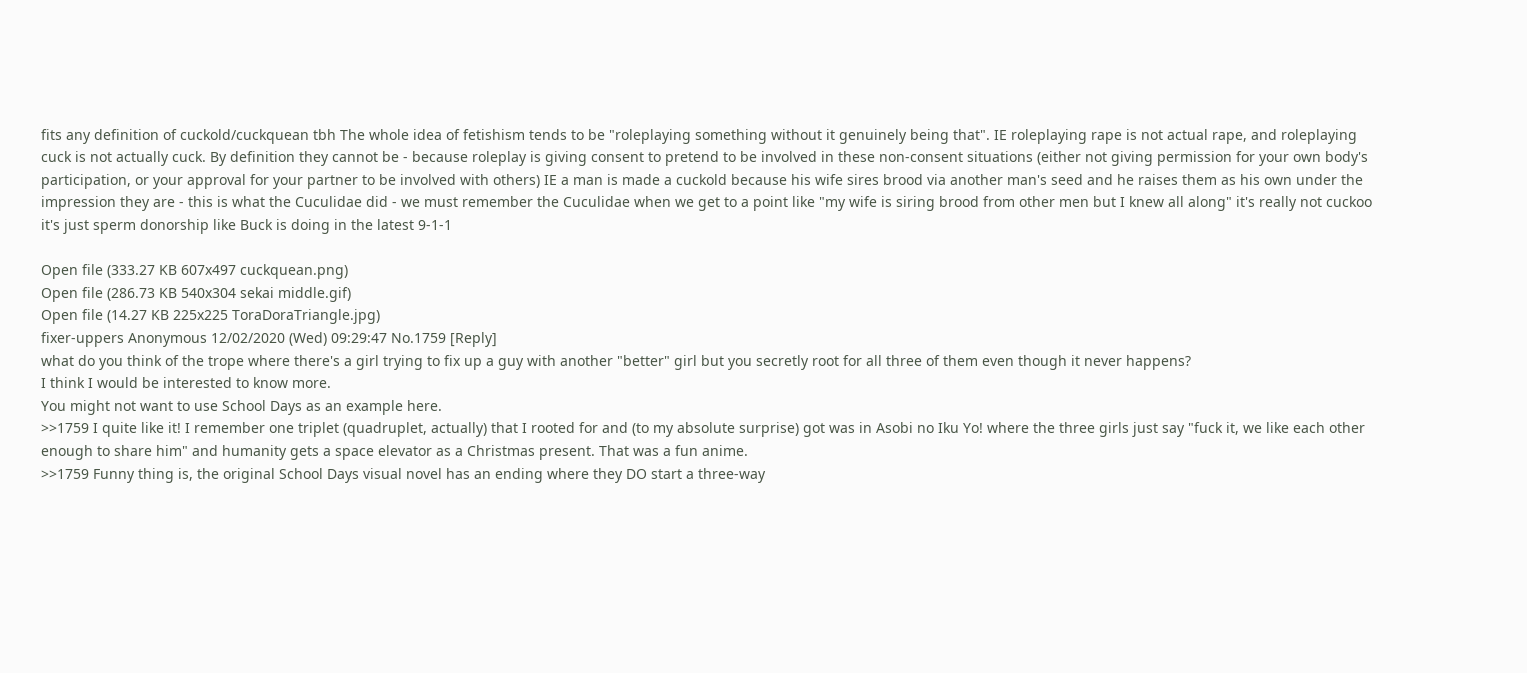fits any definition of cuckold/cuckquean tbh The whole idea of fetishism tends to be "roleplaying something without it genuinely being that". IE roleplaying rape is not actual rape, and roleplaying cuck is not actually cuck. By definition they cannot be - because roleplay is giving consent to pretend to be involved in these non-consent situations (either not giving permission for your own body's participation, or your approval for your partner to be involved with others) IE a man is made a cuckold because his wife sires brood via another man's seed and he raises them as his own under the impression they are - this is what the Cuculidae did - we must remember the Cuculidae when we get to a point like "my wife is siring brood from other men but I knew all along" it's really not cuckoo it's just sperm donorship like Buck is doing in the latest 9-1-1

Open file (333.27 KB 607x497 cuckquean.png)
Open file (286.73 KB 540x304 sekai middle.gif)
Open file (14.27 KB 225x225 ToraDoraTriangle.jpg)
fixer-uppers Anonymous 12/02/2020 (Wed) 09:29:47 No.1759 [Reply]
what do you think of the trope where there's a girl trying to fix up a guy with another "better" girl but you secretly root for all three of them even though it never happens?
I think I would be interested to know more.
You might not want to use School Days as an example here.
>>1759 I quite like it! I remember one triplet (quadruplet, actually) that I rooted for and (to my absolute surprise) got was in Asobi no Iku Yo! where the three girls just say "fuck it, we like each other enough to share him" and humanity gets a space elevator as a Christmas present. That was a fun anime.
>>1759 Funny thing is, the original School Days visual novel has an ending where they DO start a three-way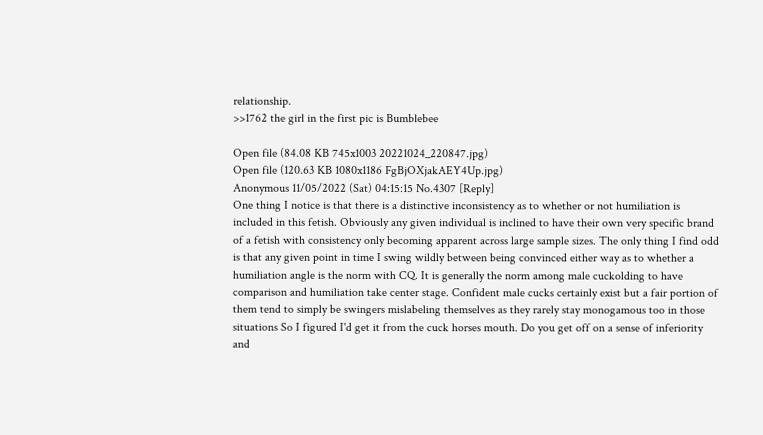relationship.
>>1762 the girl in the first pic is Bumblebee

Open file (84.08 KB 745x1003 20221024_220847.jpg)
Open file (120.63 KB 1080x1186 FgBjOXjakAEY4Up.jpg)
Anonymous 11/05/2022 (Sat) 04:15:15 No.4307 [Reply]
One thing I notice is that there is a distinctive inconsistency as to whether or not humiliation is included in this fetish. Obviously any given individual is inclined to have their own very specific brand of a fetish with consistency only becoming apparent across large sample sizes. The only thing I find odd is that any given point in time I swing wildly between being convinced either way as to whether a humiliation angle is the norm with CQ. It is generally the norm among male cuckolding to have comparison and humiliation take center stage. Confident male cucks certainly exist but a fair portion of them tend to simply be swingers mislabeling themselves as they rarely stay monogamous too in those situations So I figured I'd get it from the cuck horses mouth. Do you get off on a sense of inferiority and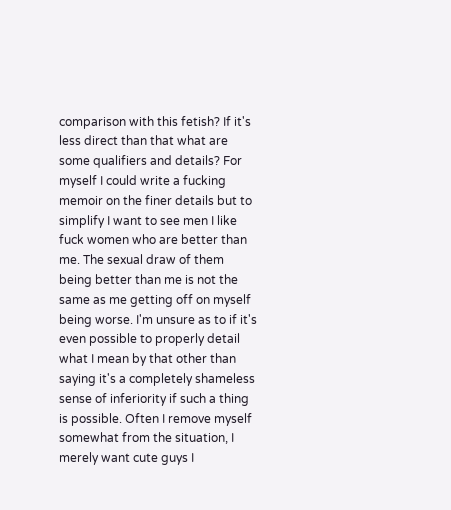comparison with this fetish? If it's less direct than that what are some qualifiers and details? For myself I could write a fucking memoir on the finer details but to simplify I want to see men I like fuck women who are better than me. The sexual draw of them being better than me is not the same as me getting off on myself being worse. I'm unsure as to if it's even possible to properly detail what I mean by that other than saying it's a completely shameless sense of inferiority if such a thing is possible. Often I remove myself somewhat from the situation, I merely want cute guys I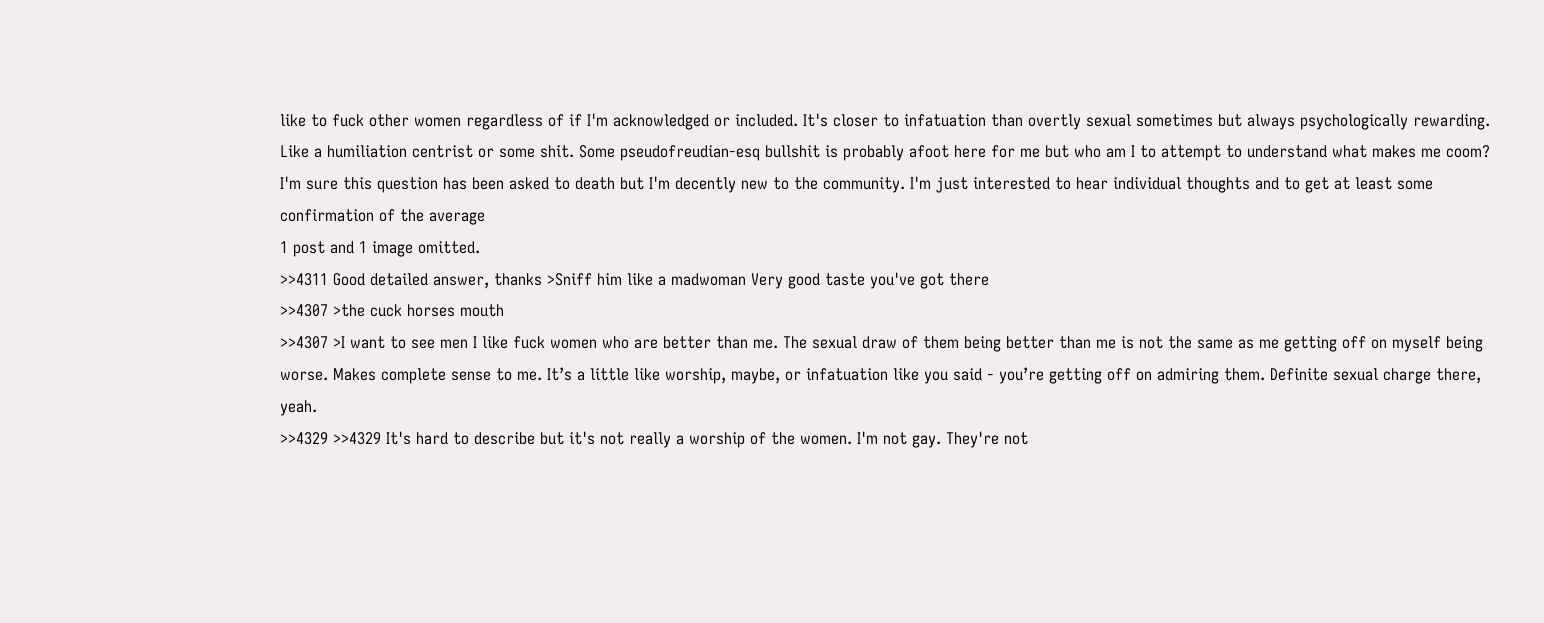like to fuck other women regardless of if I'm acknowledged or included. It's closer to infatuation than overtly sexual sometimes but always psychologically rewarding. Like a humiliation centrist or some shit. Some pseudofreudian-esq bullshit is probably afoot here for me but who am I to attempt to understand what makes me coom? I'm sure this question has been asked to death but I'm decently new to the community. I'm just interested to hear individual thoughts and to get at least some confirmation of the average
1 post and 1 image omitted.
>>4311 Good detailed answer, thanks >Sniff him like a madwoman Very good taste you've got there
>>4307 >the cuck horses mouth
>>4307 >I want to see men I like fuck women who are better than me. The sexual draw of them being better than me is not the same as me getting off on myself being worse. Makes complete sense to me. It’s a little like worship, maybe, or infatuation like you said - you’re getting off on admiring them. Definite sexual charge there, yeah.
>>4329 >>4329 It's hard to describe but it's not really a worship of the women. I'm not gay. They're not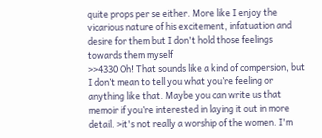quite props per se either. More like I enjoy the vicarious nature of his excitement, infatuation and desire for them but I don't hold those feelings towards them myself
>>4330 Oh! That sounds like a kind of compersion, but I don’t mean to tell you what you’re feeling or anything like that. Maybe you can write us that memoir if you’re interested in laying it out in more detail. >it's not really a worship of the women. I'm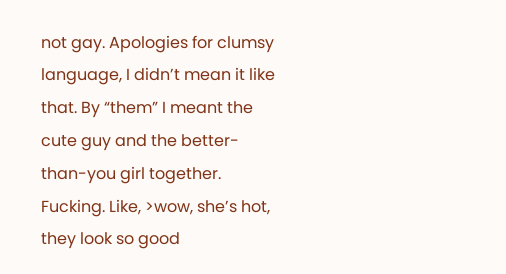not gay. Apologies for clumsy language, I didn’t mean it like that. By “them” I meant the cute guy and the better-than-you girl together. Fucking. Like, >wow, she’s hot, they look so good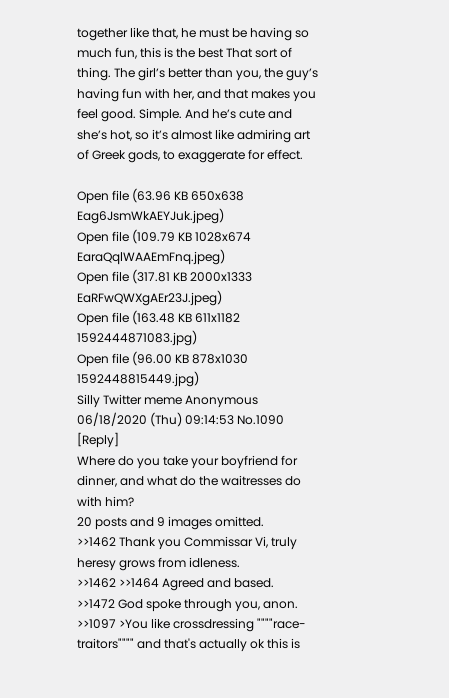together like that, he must be having so much fun, this is the best That sort of thing. The girl’s better than you, the guy’s having fun with her, and that makes you feel good. Simple. And he’s cute and she’s hot, so it’s almost like admiring art of Greek gods, to exaggerate for effect.

Open file (63.96 KB 650x638 Eag6JsmWkAEYJuk.jpeg)
Open file (109.79 KB 1028x674 EaraQqlWAAEmFnq.jpeg)
Open file (317.81 KB 2000x1333 EaRFwQWXgAEr23J.jpeg)
Open file (163.48 KB 611x1182 1592444871083.jpg)
Open file (96.00 KB 878x1030 1592448815449.jpg)
Silly Twitter meme Anonymous 06/18/2020 (Thu) 09:14:53 No.1090 [Reply]
Where do you take your boyfriend for dinner, and what do the waitresses do with him?
20 posts and 9 images omitted.
>>1462 Thank you Commissar Vi, truly heresy grows from idleness.
>>1462 >>1464 Agreed and based.
>>1472 God spoke through you, anon.
>>1097 >You like crossdressing """"race-traitors"""" and that's actually ok this is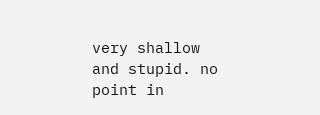very shallow and stupid. no point in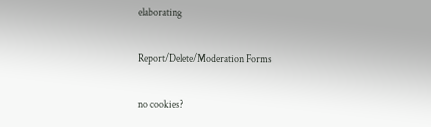elaborating

Report/Delete/Moderation Forms

no cookies?